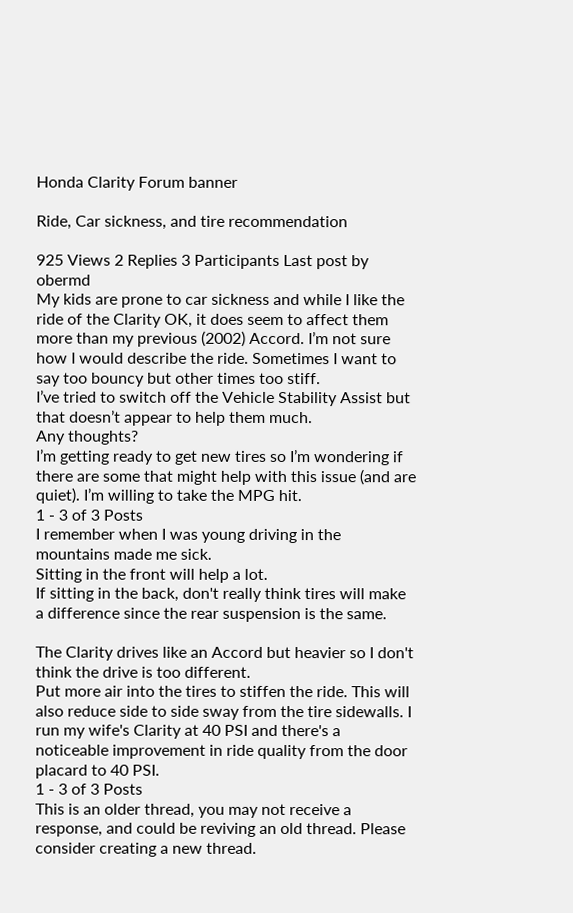Honda Clarity Forum banner

Ride, Car sickness, and tire recommendation

925 Views 2 Replies 3 Participants Last post by  obermd
My kids are prone to car sickness and while I like the ride of the Clarity OK, it does seem to affect them more than my previous (2002) Accord. I’m not sure how I would describe the ride. Sometimes I want to say too bouncy but other times too stiff.
I’ve tried to switch off the Vehicle Stability Assist but that doesn’t appear to help them much.
Any thoughts?
I’m getting ready to get new tires so I’m wondering if there are some that might help with this issue (and are quiet). I’m willing to take the MPG hit.
1 - 3 of 3 Posts
I remember when I was young driving in the mountains made me sick.
Sitting in the front will help a lot.
If sitting in the back, don't really think tires will make a difference since the rear suspension is the same.

The Clarity drives like an Accord but heavier so I don't think the drive is too different.
Put more air into the tires to stiffen the ride. This will also reduce side to side sway from the tire sidewalls. I run my wife's Clarity at 40 PSI and there's a noticeable improvement in ride quality from the door placard to 40 PSI.
1 - 3 of 3 Posts
This is an older thread, you may not receive a response, and could be reviving an old thread. Please consider creating a new thread.